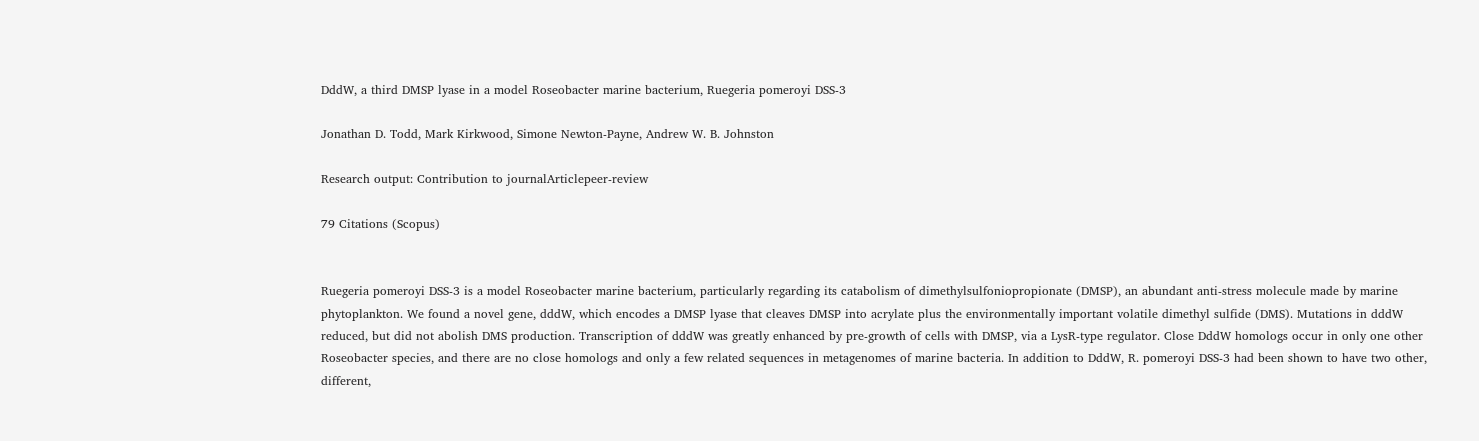DddW, a third DMSP lyase in a model Roseobacter marine bacterium, Ruegeria pomeroyi DSS-3

Jonathan D. Todd, Mark Kirkwood, Simone Newton-Payne, Andrew W. B. Johnston

Research output: Contribution to journalArticlepeer-review

79 Citations (Scopus)


Ruegeria pomeroyi DSS-3 is a model Roseobacter marine bacterium, particularly regarding its catabolism of dimethylsulfoniopropionate (DMSP), an abundant anti-stress molecule made by marine phytoplankton. We found a novel gene, dddW, which encodes a DMSP lyase that cleaves DMSP into acrylate plus the environmentally important volatile dimethyl sulfide (DMS). Mutations in dddW reduced, but did not abolish DMS production. Transcription of dddW was greatly enhanced by pre-growth of cells with DMSP, via a LysR-type regulator. Close DddW homologs occur in only one other Roseobacter species, and there are no close homologs and only a few related sequences in metagenomes of marine bacteria. In addition to DddW, R. pomeroyi DSS-3 had been shown to have two other, different,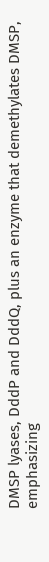DMSP lyases, DddP and DddQ, plus an enzyme that demethylates DMSP, emphasizing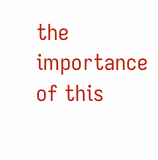the importance of this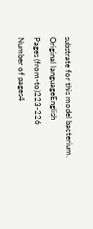substrate for this model bacterium.
Original languageEnglish
Pages (from-to)223-226
Number of pages4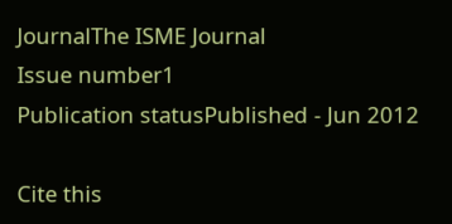JournalThe ISME Journal
Issue number1
Publication statusPublished - Jun 2012

Cite this